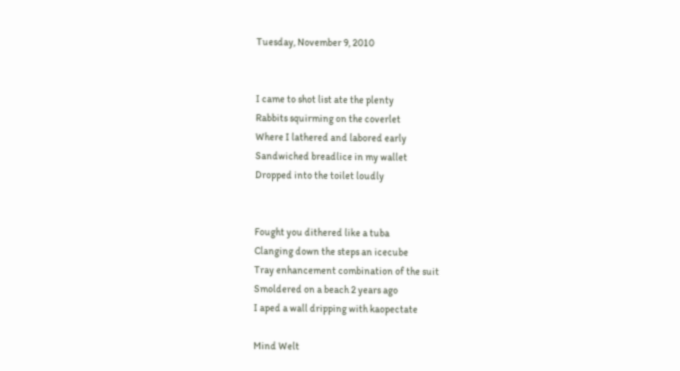Tuesday, November 9, 2010


I came to shot list ate the plenty
Rabbits squirming on the coverlet
Where I lathered and labored early
Sandwiched breadlice in my wallet
Dropped into the toilet loudly


Fought you dithered like a tuba
Clanging down the steps an icecube
Tray enhancement combination of the suit
Smoldered on a beach 2 years ago
I aped a wall dripping with kaopectate

Mind Welt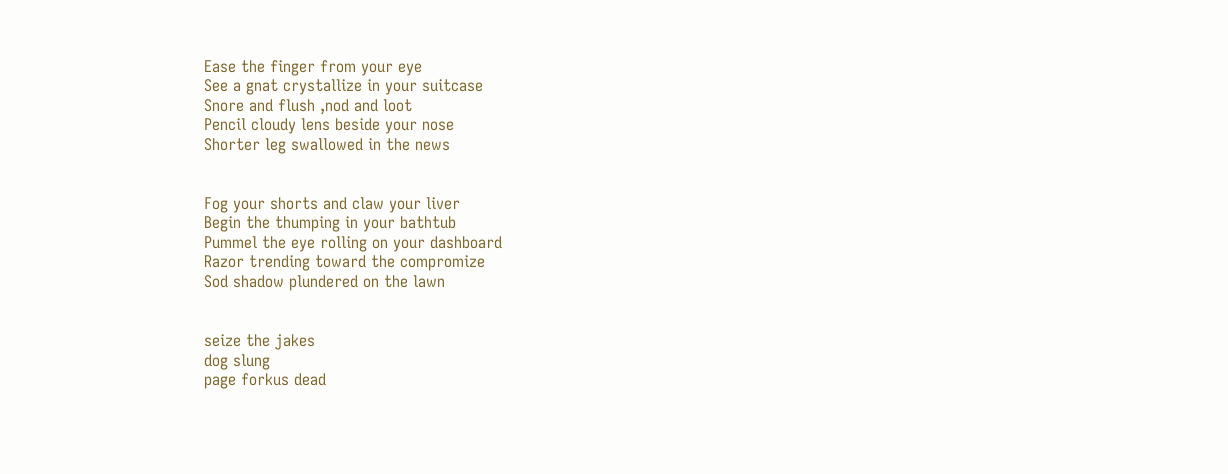Ease the finger from your eye
See a gnat crystallize in your suitcase
Snore and flush ,nod and loot
Pencil cloudy lens beside your nose
Shorter leg swallowed in the news


Fog your shorts and claw your liver
Begin the thumping in your bathtub
Pummel the eye rolling on your dashboard
Razor trending toward the compromize
Sod shadow plundered on the lawn


seize the jakes
dog slung
page forkus dead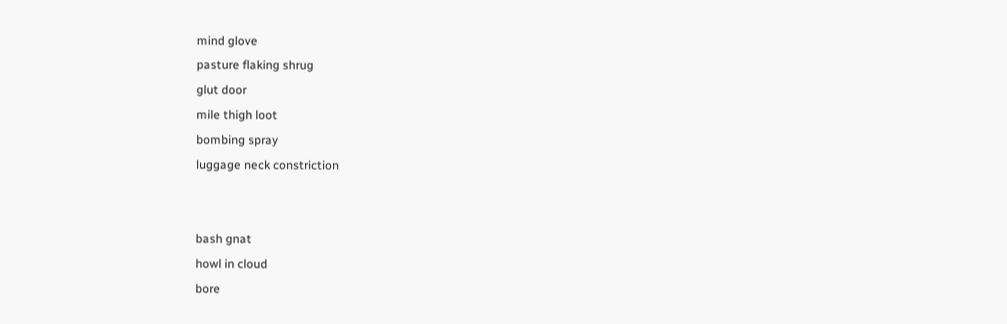mind glove
pasture flaking shrug
glut door
mile thigh loot
bombing spray
luggage neck constriction


bash gnat
howl in cloud
bore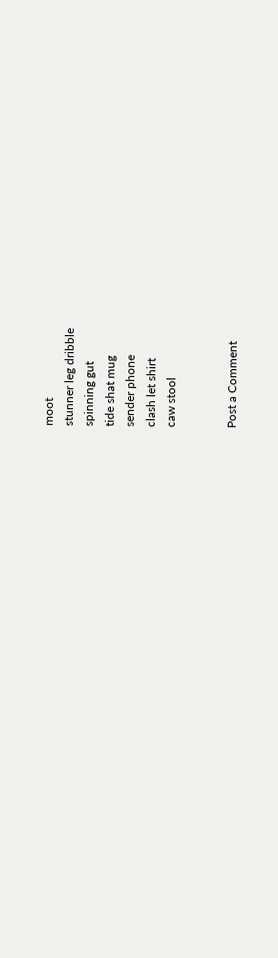moot
stunner leg dribble
spinning gut
tide shat mug
sender phone
clash let shirt
caw stool


Post a Comment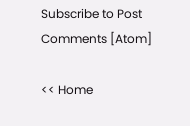Subscribe to Post Comments [Atom]

<< Home